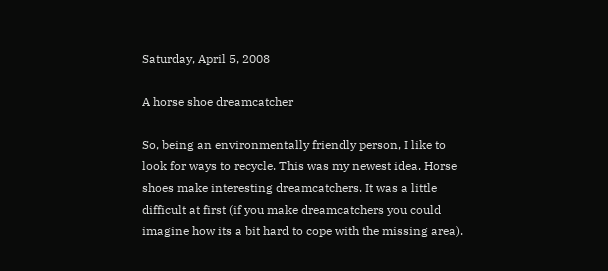Saturday, April 5, 2008

A horse shoe dreamcatcher

So, being an environmentally friendly person, I like to look for ways to recycle. This was my newest idea. Horse shoes make interesting dreamcatchers. It was a little difficult at first (if you make dreamcatchers you could imagine how its a bit hard to cope with the missing area).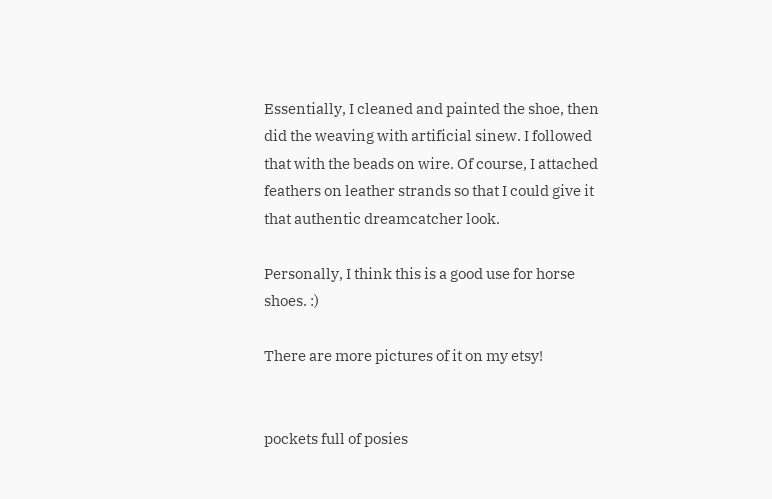Essentially, I cleaned and painted the shoe, then did the weaving with artificial sinew. I followed that with the beads on wire. Of course, I attached feathers on leather strands so that I could give it that authentic dreamcatcher look.

Personally, I think this is a good use for horse shoes. :)

There are more pictures of it on my etsy!


pockets full of posies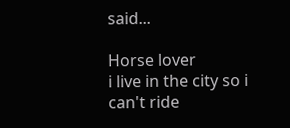said...

Horse lover
i live in the city so i can't ride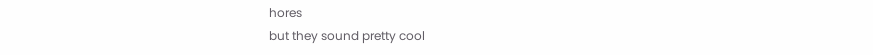hores
but they sound pretty cool